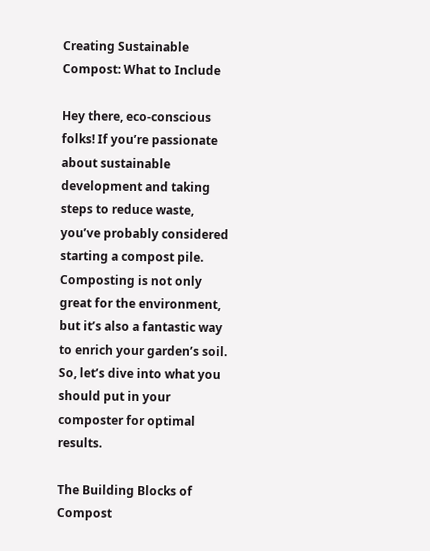Creating Sustainable Compost: What to Include

Hey there, eco-conscious folks! If you’re passionate about sustainable development and taking steps to reduce waste, you’ve probably considered starting a compost pile. Composting is not only great for the environment, but it’s also a fantastic way to enrich your garden’s soil. So, let’s dive into what you should put in your composter for optimal results.

The Building Blocks of Compost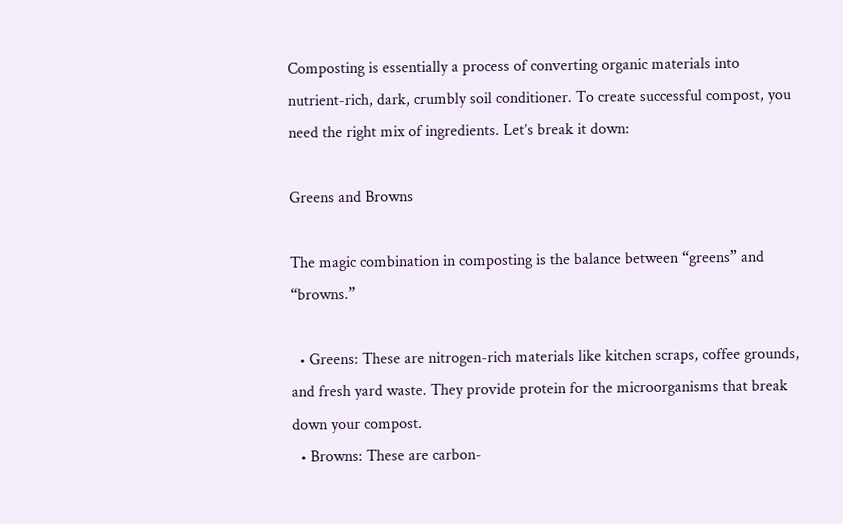Composting is essentially a process of converting organic materials into nutrient-rich, dark, crumbly soil conditioner. To create successful compost, you need the right mix of ingredients. Let’s break it down:

Greens and Browns

The magic combination in composting is the balance between “greens” and “browns.”

  • Greens: These are nitrogen-rich materials like kitchen scraps, coffee grounds, and fresh yard waste. They provide protein for the microorganisms that break down your compost.
  • Browns: These are carbon-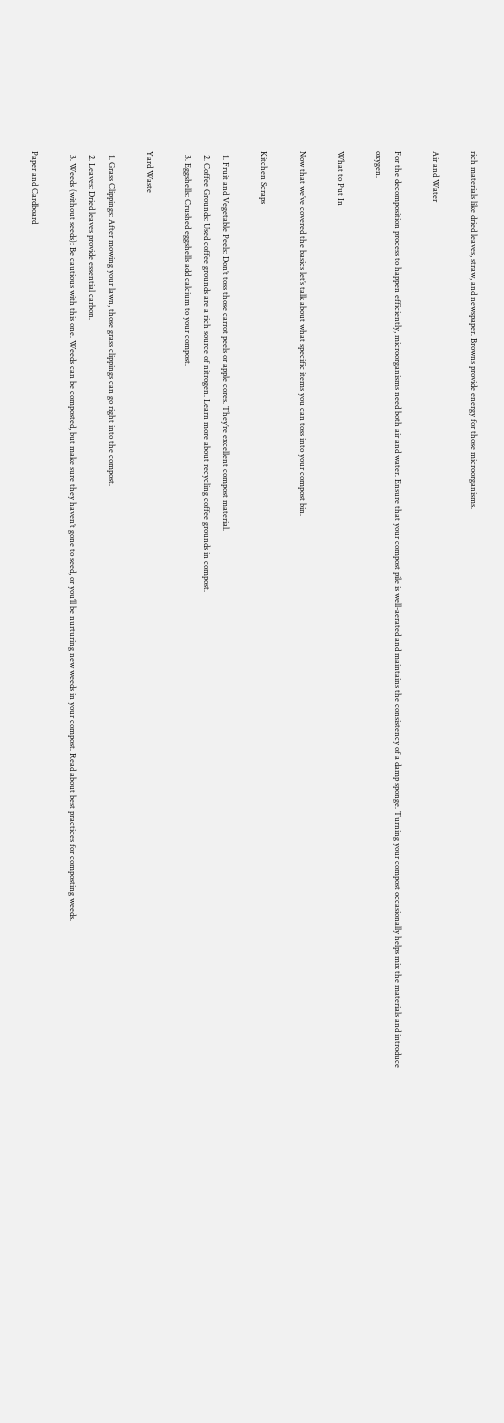rich materials like dried leaves, straw, and newspaper. Browns provide energy for those microorganisms.

Air and Water

For the decomposition process to happen efficiently, microorganisms need both air and water. Ensure that your compost pile is well-aerated and maintains the consistency of a damp sponge. Turning your compost occasionally helps mix the materials and introduce oxygen.

What to Put In

Now that we’ve covered the basics let’s talk about what specific items you can toss into your compost bin.

Kitchen Scraps

  1. Fruit and Vegetable Peels: Don’t toss those carrot peels or apple cores. They’re excellent compost material.
  2. Coffee Grounds: Used coffee grounds are a rich source of nitrogen. Learn more about recycling coffee grounds in compost.
  3. Eggshells: Crushed eggshells add calcium to your compost.

Yard Waste

  1. Grass Clippings: After mowing your lawn, those grass clippings can go right into the compost.
  2. Leaves: Dried leaves provide essential carbon.
  3. Weeds (without seeds): Be cautious with this one. Weeds can be composted, but make sure they haven’t gone to seed, or you’ll be nurturing new weeds in your compost. Read about best practices for composting weeds.

Paper and Cardboard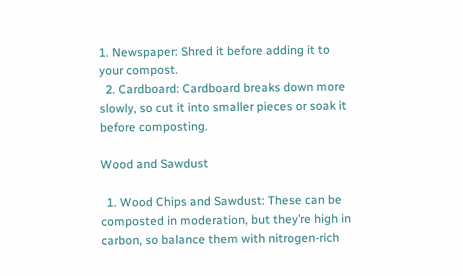1. Newspaper: Shred it before adding it to your compost.
  2. Cardboard: Cardboard breaks down more slowly, so cut it into smaller pieces or soak it before composting.

Wood and Sawdust

  1. Wood Chips and Sawdust: These can be composted in moderation, but they’re high in carbon, so balance them with nitrogen-rich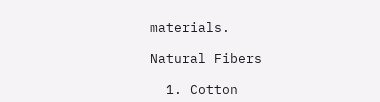materials.

Natural Fibers

  1. Cotton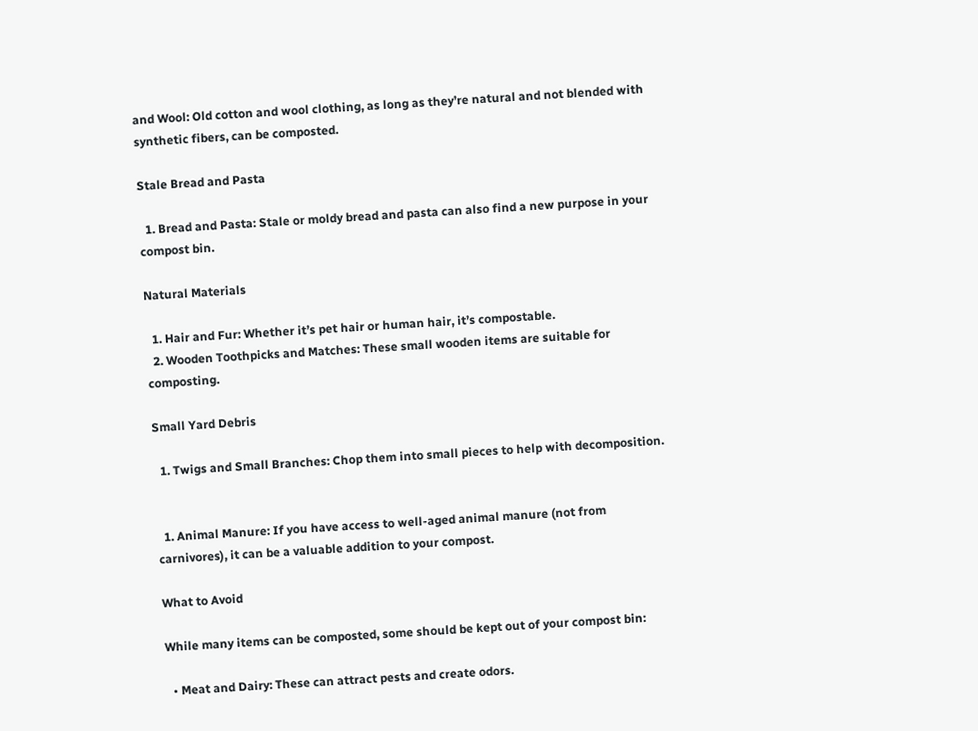and Wool: Old cotton and wool clothing, as long as they’re natural and not blended with synthetic fibers, can be composted.

Stale Bread and Pasta

  1. Bread and Pasta: Stale or moldy bread and pasta can also find a new purpose in your compost bin.

Natural Materials

  1. Hair and Fur: Whether it’s pet hair or human hair, it’s compostable.
  2. Wooden Toothpicks and Matches: These small wooden items are suitable for composting.

Small Yard Debris

  1. Twigs and Small Branches: Chop them into small pieces to help with decomposition.


  1. Animal Manure: If you have access to well-aged animal manure (not from carnivores), it can be a valuable addition to your compost.

What to Avoid

While many items can be composted, some should be kept out of your compost bin:

  • Meat and Dairy: These can attract pests and create odors.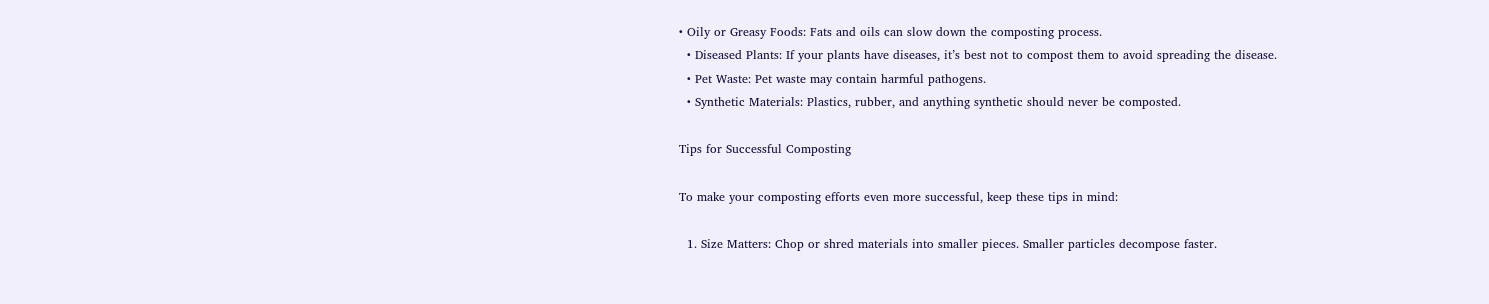• Oily or Greasy Foods: Fats and oils can slow down the composting process.
  • Diseased Plants: If your plants have diseases, it’s best not to compost them to avoid spreading the disease.
  • Pet Waste: Pet waste may contain harmful pathogens.
  • Synthetic Materials: Plastics, rubber, and anything synthetic should never be composted.

Tips for Successful Composting

To make your composting efforts even more successful, keep these tips in mind:

  1. Size Matters: Chop or shred materials into smaller pieces. Smaller particles decompose faster.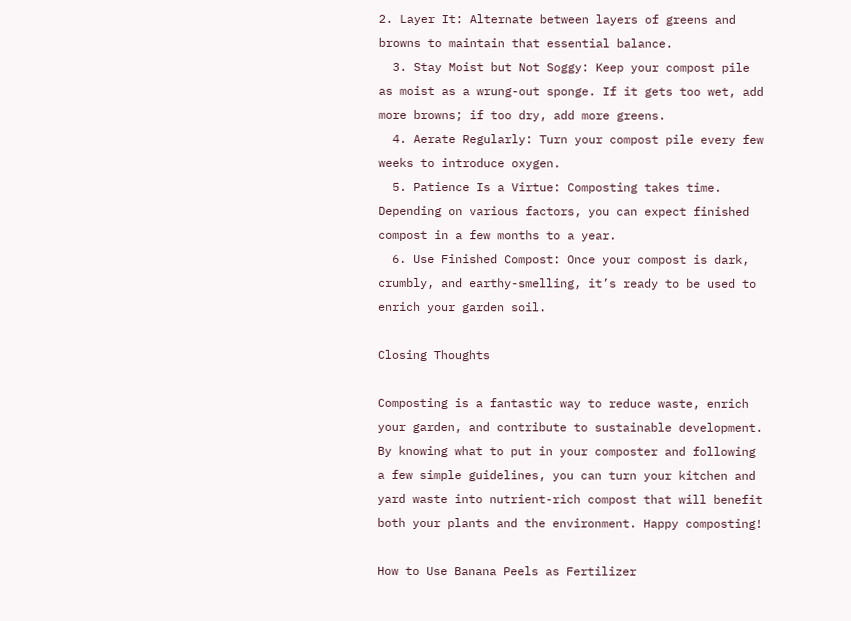2. Layer It: Alternate between layers of greens and browns to maintain that essential balance.
  3. Stay Moist but Not Soggy: Keep your compost pile as moist as a wrung-out sponge. If it gets too wet, add more browns; if too dry, add more greens.
  4. Aerate Regularly: Turn your compost pile every few weeks to introduce oxygen.
  5. Patience Is a Virtue: Composting takes time. Depending on various factors, you can expect finished compost in a few months to a year.
  6. Use Finished Compost: Once your compost is dark, crumbly, and earthy-smelling, it’s ready to be used to enrich your garden soil.

Closing Thoughts

Composting is a fantastic way to reduce waste, enrich your garden, and contribute to sustainable development. By knowing what to put in your composter and following a few simple guidelines, you can turn your kitchen and yard waste into nutrient-rich compost that will benefit both your plants and the environment. Happy composting!

How to Use Banana Peels as Fertilizer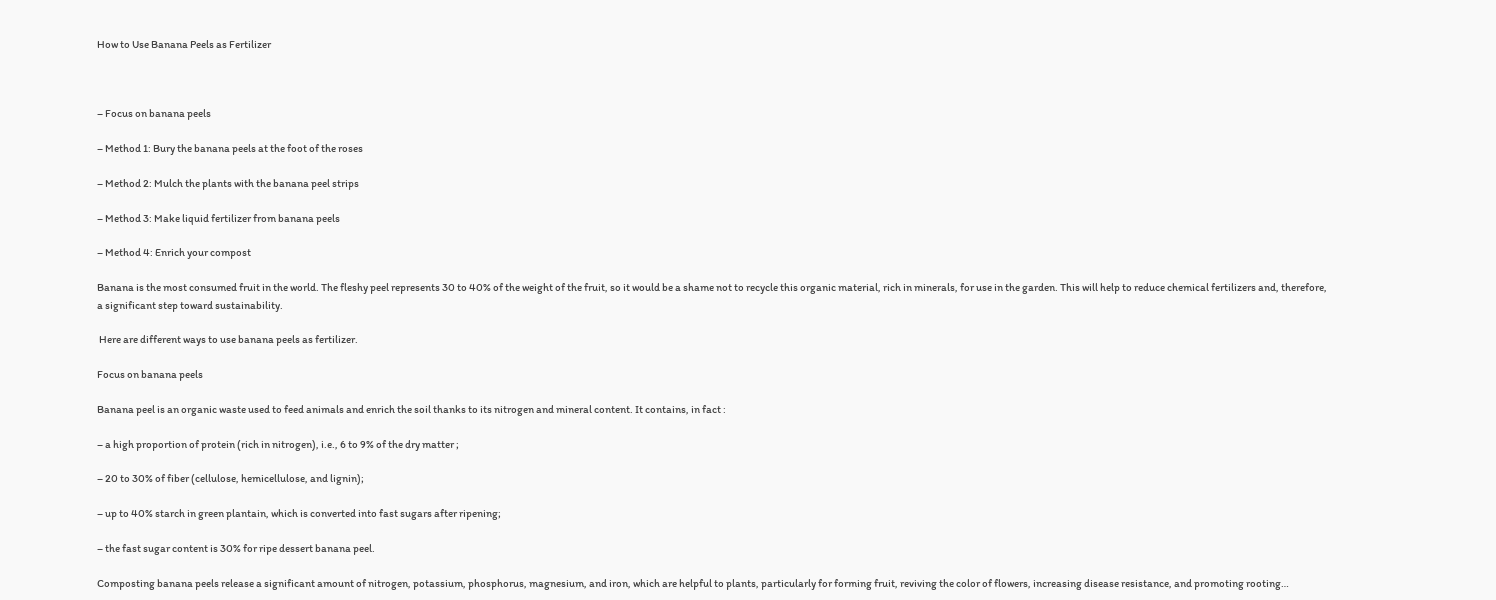How to Use Banana Peels as Fertilizer



– Focus on banana peels

– Method 1: Bury the banana peels at the foot of the roses

– Method 2: Mulch the plants with the banana peel strips

– Method 3: Make liquid fertilizer from banana peels

– Method 4: Enrich your compost

Banana is the most consumed fruit in the world. The fleshy peel represents 30 to 40% of the weight of the fruit, so it would be a shame not to recycle this organic material, rich in minerals, for use in the garden. This will help to reduce chemical fertilizers and, therefore, a significant step toward sustainability.

 Here are different ways to use banana peels as fertilizer.

Focus on banana peels

Banana peel is an organic waste used to feed animals and enrich the soil thanks to its nitrogen and mineral content. It contains, in fact :

– a high proportion of protein (rich in nitrogen), i.e., 6 to 9% of the dry matter ;

– 20 to 30% of fiber (cellulose, hemicellulose, and lignin);

– up to 40% starch in green plantain, which is converted into fast sugars after ripening;

– the fast sugar content is 30% for ripe dessert banana peel.

Composting banana peels release a significant amount of nitrogen, potassium, phosphorus, magnesium, and iron, which are helpful to plants, particularly for forming fruit, reviving the color of flowers, increasing disease resistance, and promoting rooting…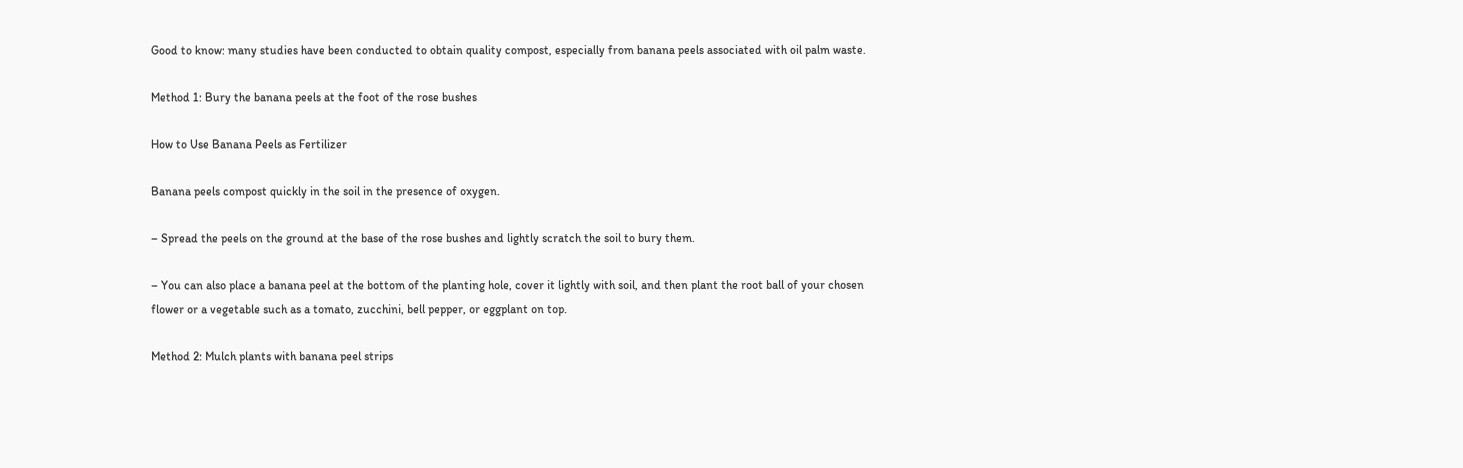Good to know: many studies have been conducted to obtain quality compost, especially from banana peels associated with oil palm waste.

Method 1: Bury the banana peels at the foot of the rose bushes

How to Use Banana Peels as Fertilizer

Banana peels compost quickly in the soil in the presence of oxygen.

– Spread the peels on the ground at the base of the rose bushes and lightly scratch the soil to bury them.

– You can also place a banana peel at the bottom of the planting hole, cover it lightly with soil, and then plant the root ball of your chosen flower or a vegetable such as a tomato, zucchini, bell pepper, or eggplant on top.

Method 2: Mulch plants with banana peel strips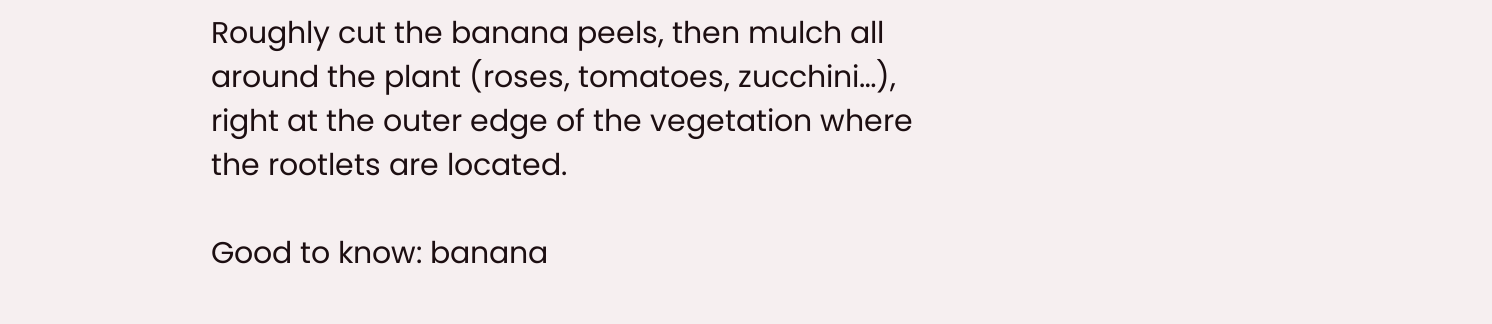Roughly cut the banana peels, then mulch all around the plant (roses, tomatoes, zucchini…), right at the outer edge of the vegetation where the rootlets are located.

Good to know: banana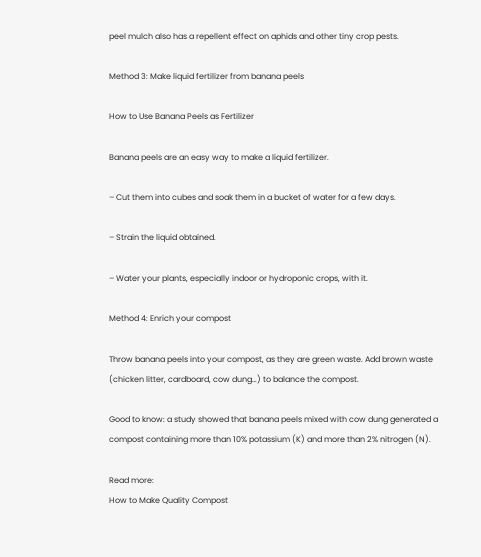peel mulch also has a repellent effect on aphids and other tiny crop pests.

Method 3: Make liquid fertilizer from banana peels

How to Use Banana Peels as Fertilizer

Banana peels are an easy way to make a liquid fertilizer.

– Cut them into cubes and soak them in a bucket of water for a few days.

– Strain the liquid obtained.

– Water your plants, especially indoor or hydroponic crops, with it.

Method 4: Enrich your compost

Throw banana peels into your compost, as they are green waste. Add brown waste (chicken litter, cardboard, cow dung…) to balance the compost.

Good to know: a study showed that banana peels mixed with cow dung generated a compost containing more than 10% potassium (K) and more than 2% nitrogen (N).

Read more:
How to Make Quality Compost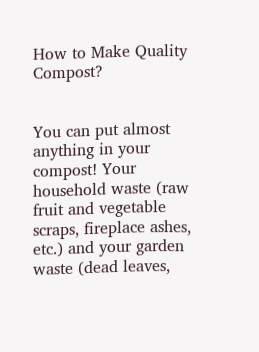How to Make Quality Compost?


You can put almost anything in your compost! Your household waste (raw fruit and vegetable scraps, fireplace ashes, etc.) and your garden waste (dead leaves,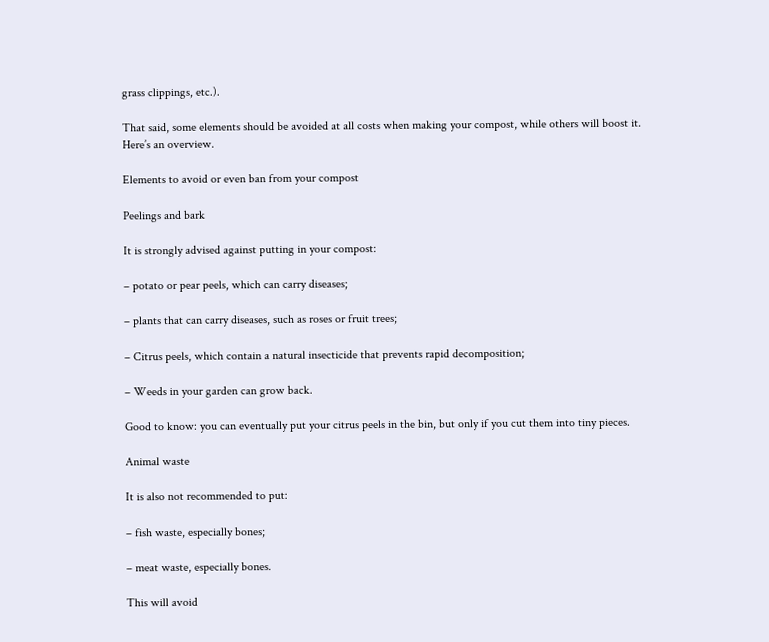grass clippings, etc.).

That said, some elements should be avoided at all costs when making your compost, while others will boost it. Here’s an overview.

Elements to avoid or even ban from your compost

Peelings and bark

It is strongly advised against putting in your compost:

– potato or pear peels, which can carry diseases;

– plants that can carry diseases, such as roses or fruit trees;

– Citrus peels, which contain a natural insecticide that prevents rapid decomposition;

– Weeds in your garden can grow back.

Good to know: you can eventually put your citrus peels in the bin, but only if you cut them into tiny pieces.

Animal waste

It is also not recommended to put:

– fish waste, especially bones;

– meat waste, especially bones.

This will avoid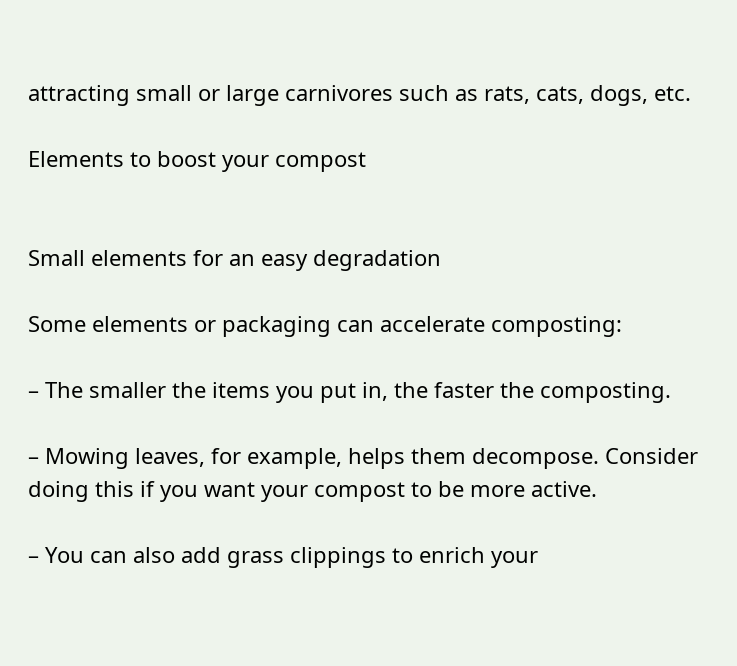attracting small or large carnivores such as rats, cats, dogs, etc.

Elements to boost your compost


Small elements for an easy degradation

Some elements or packaging can accelerate composting:

– The smaller the items you put in, the faster the composting.

– Mowing leaves, for example, helps them decompose. Consider doing this if you want your compost to be more active.

– You can also add grass clippings to enrich your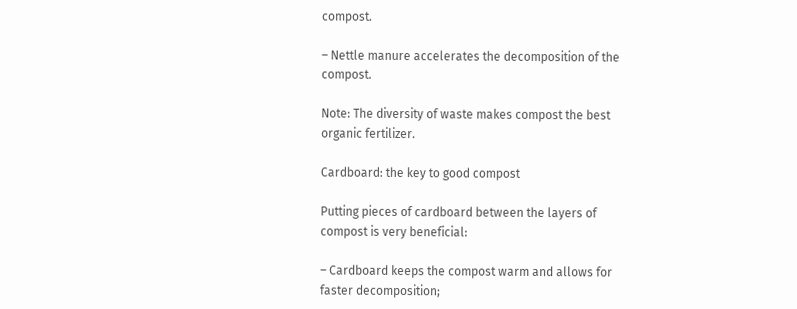compost.

– Nettle manure accelerates the decomposition of the compost.

Note: The diversity of waste makes compost the best organic fertilizer.

Cardboard: the key to good compost

Putting pieces of cardboard between the layers of compost is very beneficial:

– Cardboard keeps the compost warm and allows for faster decomposition;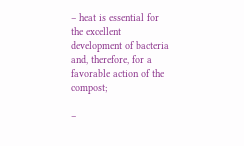– heat is essential for the excellent development of bacteria and, therefore, for a favorable action of the compost;

–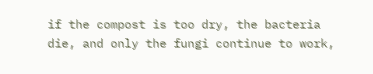if the compost is too dry, the bacteria die, and only the fungi continue to work,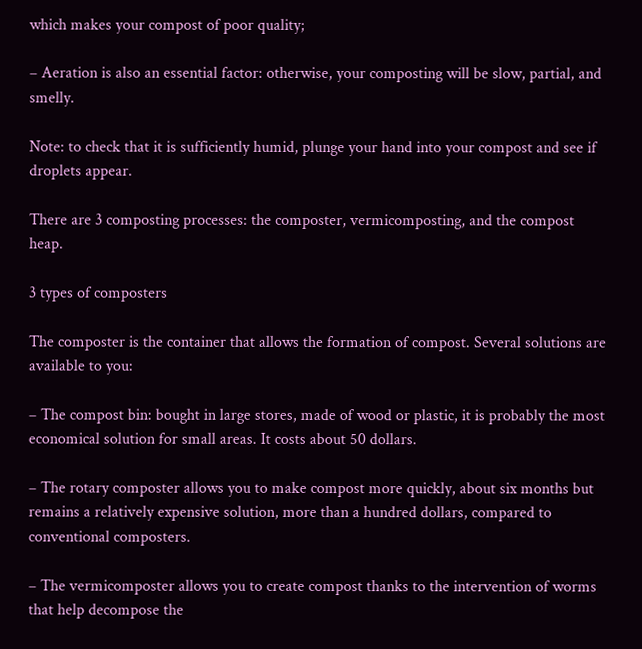which makes your compost of poor quality;

– Aeration is also an essential factor: otherwise, your composting will be slow, partial, and smelly.

Note: to check that it is sufficiently humid, plunge your hand into your compost and see if droplets appear.

There are 3 composting processes: the composter, vermicomposting, and the compost heap.

3 types of composters

The composter is the container that allows the formation of compost. Several solutions are available to you:

– The compost bin: bought in large stores, made of wood or plastic, it is probably the most economical solution for small areas. It costs about 50 dollars.

– The rotary composter allows you to make compost more quickly, about six months but remains a relatively expensive solution, more than a hundred dollars, compared to conventional composters.

– The vermicomposter allows you to create compost thanks to the intervention of worms that help decompose the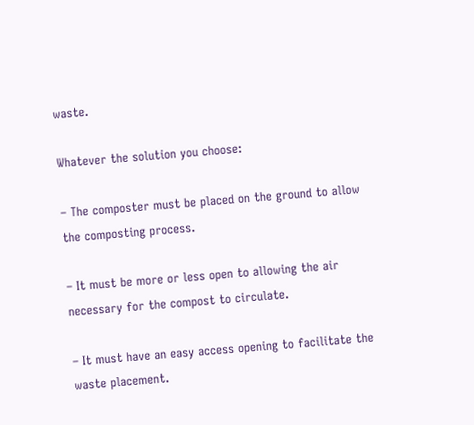waste.

Whatever the solution you choose:

– The composter must be placed on the ground to allow the composting process.

– It must be more or less open to allowing the air necessary for the compost to circulate.

– It must have an easy access opening to facilitate the waste placement.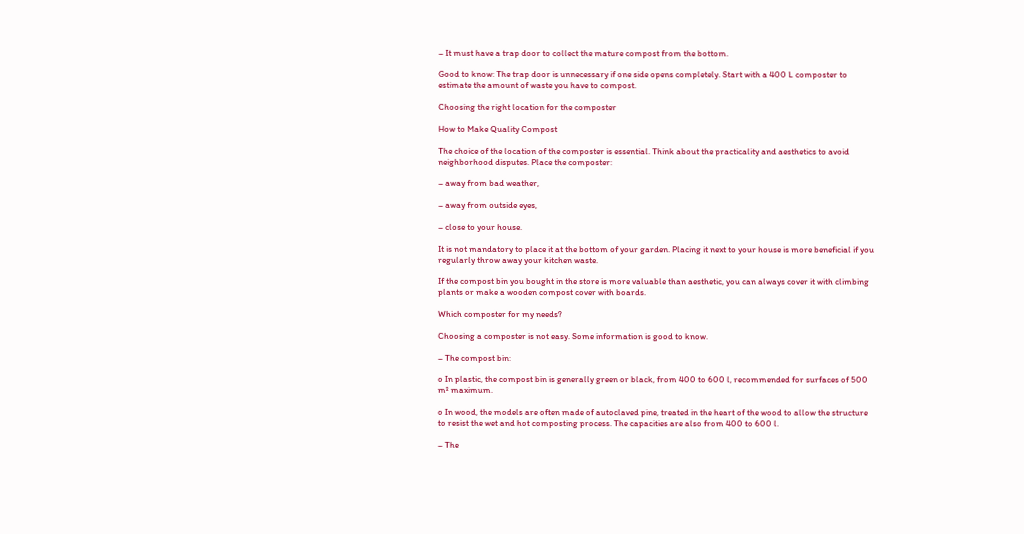– It must have a trap door to collect the mature compost from the bottom.

Good to know: The trap door is unnecessary if one side opens completely. Start with a 400 L composter to estimate the amount of waste you have to compost.

Choosing the right location for the composter

How to Make Quality Compost

The choice of the location of the composter is essential. Think about the practicality and aesthetics to avoid neighborhood disputes. Place the composter:

– away from bad weather,

– away from outside eyes,

– close to your house.

It is not mandatory to place it at the bottom of your garden. Placing it next to your house is more beneficial if you regularly throw away your kitchen waste.

If the compost bin you bought in the store is more valuable than aesthetic, you can always cover it with climbing plants or make a wooden compost cover with boards.

Which composter for my needs?

Choosing a composter is not easy. Some information is good to know.

– The compost bin:

o In plastic, the compost bin is generally green or black, from 400 to 600 l, recommended for surfaces of 500 m² maximum.

o In wood, the models are often made of autoclaved pine, treated in the heart of the wood to allow the structure to resist the wet and hot composting process. The capacities are also from 400 to 600 l.

– The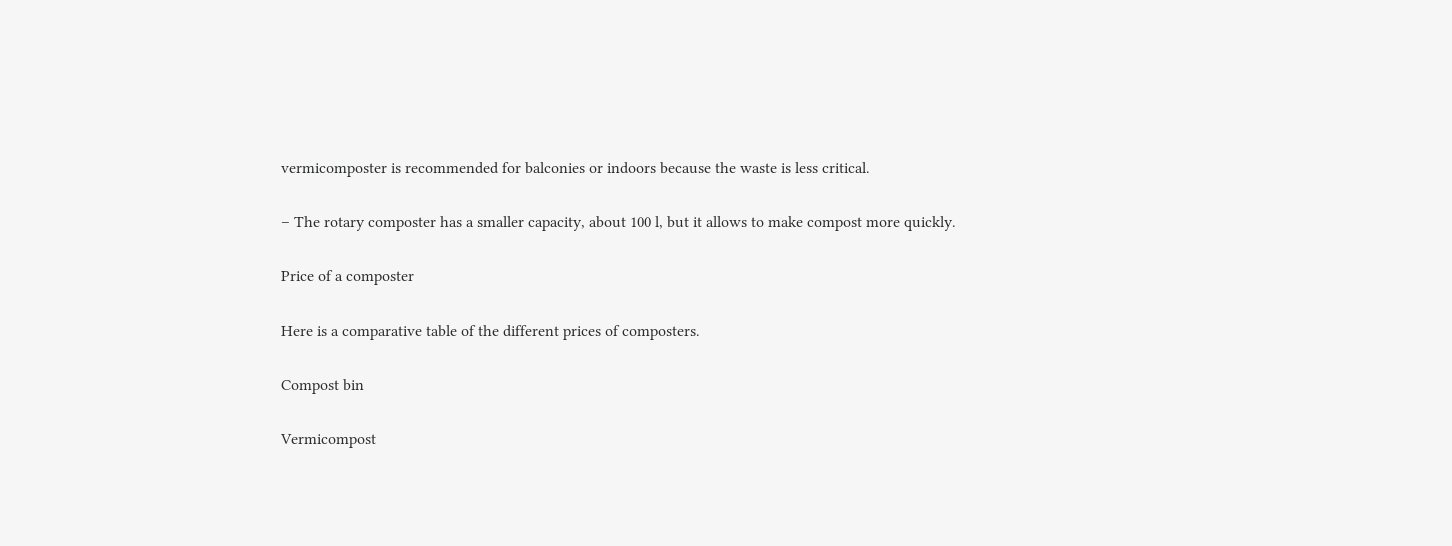vermicomposter is recommended for balconies or indoors because the waste is less critical.

– The rotary composter has a smaller capacity, about 100 l, but it allows to make compost more quickly.

Price of a composter

Here is a comparative table of the different prices of composters.

Compost bin

Vermicompost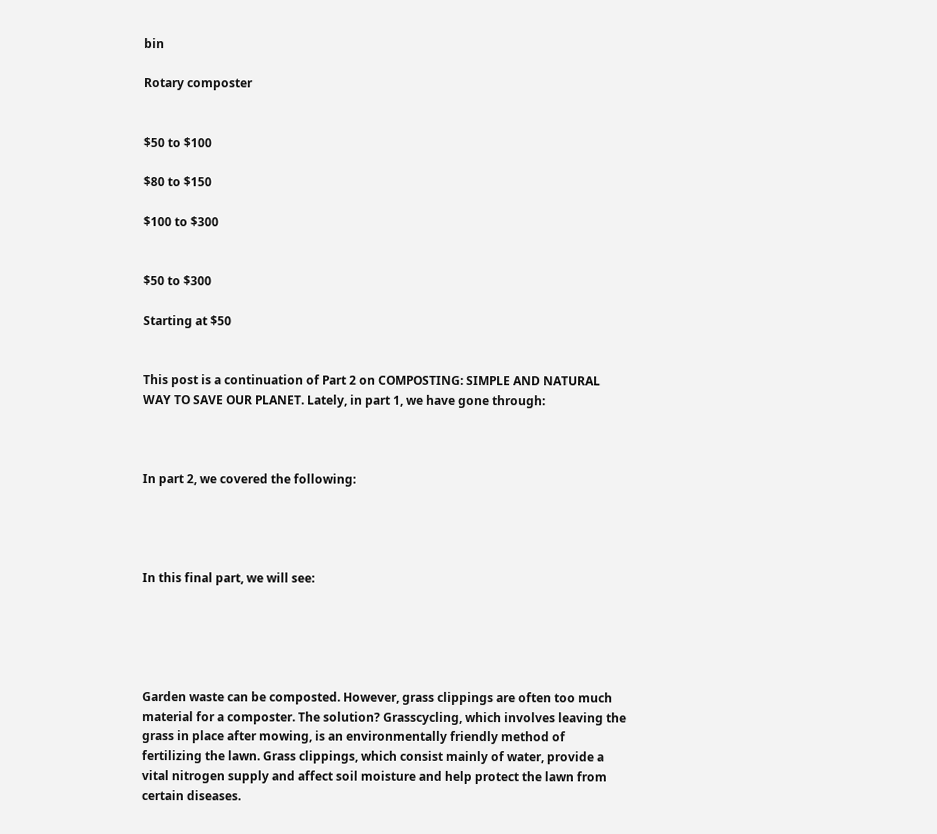bin

Rotary composter


$50 to $100

$80 to $150

$100 to $300


$50 to $300

Starting at $50


This post is a continuation of Part 2 on COMPOSTING: SIMPLE AND NATURAL WAY TO SAVE OUR PLANET. Lately, in part 1, we have gone through:



In part 2, we covered the following:




In this final part, we will see:





Garden waste can be composted. However, grass clippings are often too much material for a composter. The solution? Grasscycling, which involves leaving the grass in place after mowing, is an environmentally friendly method of fertilizing the lawn. Grass clippings, which consist mainly of water, provide a vital nitrogen supply and affect soil moisture and help protect the lawn from certain diseases.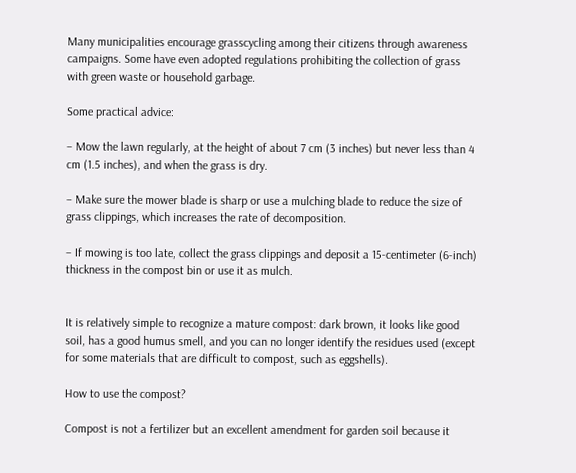Many municipalities encourage grasscycling among their citizens through awareness campaigns. Some have even adopted regulations prohibiting the collection of grass with green waste or household garbage.

Some practical advice:

– Mow the lawn regularly, at the height of about 7 cm (3 inches) but never less than 4 cm (1.5 inches), and when the grass is dry.

– Make sure the mower blade is sharp or use a mulching blade to reduce the size of grass clippings, which increases the rate of decomposition.

– If mowing is too late, collect the grass clippings and deposit a 15-centimeter (6-inch) thickness in the compost bin or use it as mulch.


It is relatively simple to recognize a mature compost: dark brown, it looks like good soil, has a good humus smell, and you can no longer identify the residues used (except for some materials that are difficult to compost, such as eggshells).

How to use the compost?

Compost is not a fertilizer but an excellent amendment for garden soil because it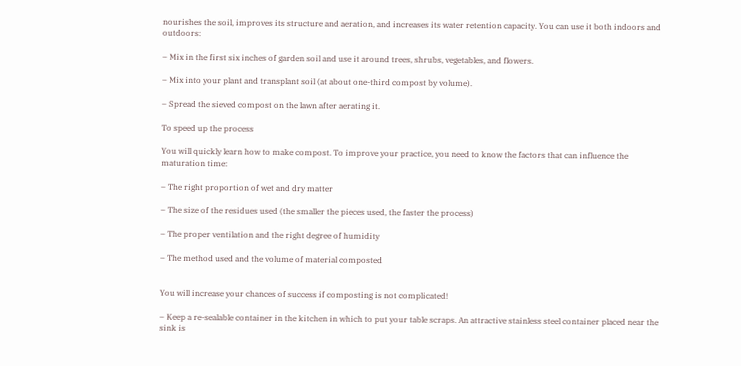nourishes the soil, improves its structure and aeration, and increases its water retention capacity. You can use it both indoors and outdoors:

– Mix in the first six inches of garden soil and use it around trees, shrubs, vegetables, and flowers.

– Mix into your plant and transplant soil (at about one-third compost by volume).

– Spread the sieved compost on the lawn after aerating it.

To speed up the process

You will quickly learn how to make compost. To improve your practice, you need to know the factors that can influence the maturation time:

– The right proportion of wet and dry matter

– The size of the residues used (the smaller the pieces used, the faster the process)

– The proper ventilation and the right degree of humidity

– The method used and the volume of material composted


You will increase your chances of success if composting is not complicated!

– Keep a re-sealable container in the kitchen in which to put your table scraps. An attractive stainless steel container placed near the sink is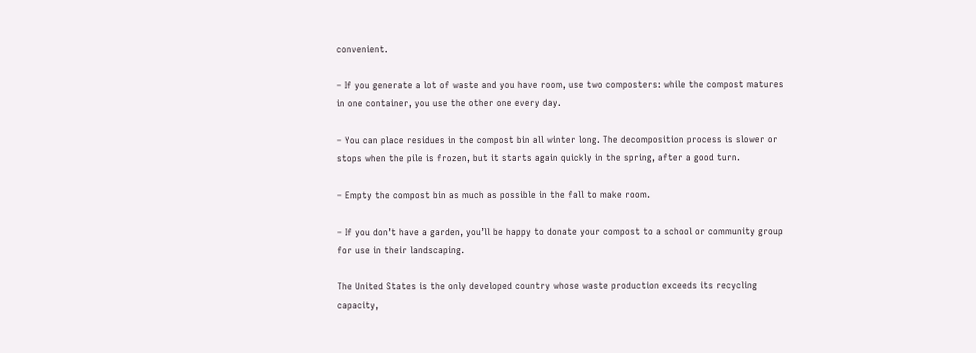convenient.

– If you generate a lot of waste and you have room, use two composters: while the compost matures in one container, you use the other one every day.

– You can place residues in the compost bin all winter long. The decomposition process is slower or stops when the pile is frozen, but it starts again quickly in the spring, after a good turn.

– Empty the compost bin as much as possible in the fall to make room.

– If you don’t have a garden, you’ll be happy to donate your compost to a school or community group for use in their landscaping.

The United States is the only developed country whose waste production exceeds its recycling capacity,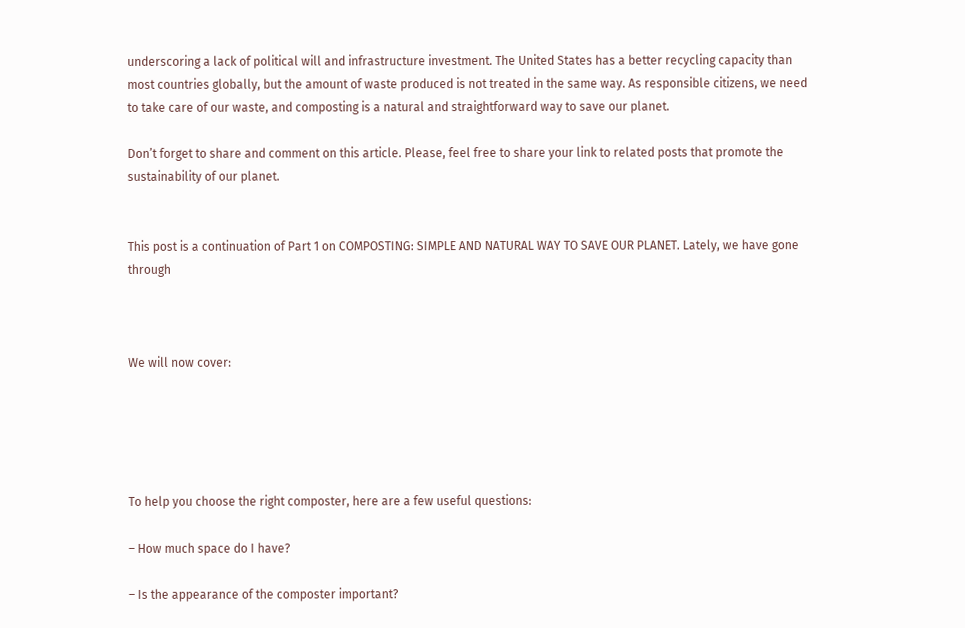underscoring a lack of political will and infrastructure investment. The United States has a better recycling capacity than most countries globally, but the amount of waste produced is not treated in the same way. As responsible citizens, we need to take care of our waste, and composting is a natural and straightforward way to save our planet.

Don’t forget to share and comment on this article. Please, feel free to share your link to related posts that promote the sustainability of our planet.


This post is a continuation of Part 1 on COMPOSTING: SIMPLE AND NATURAL WAY TO SAVE OUR PLANET. Lately, we have gone through



We will now cover:





To help you choose the right composter, here are a few useful questions:

– How much space do I have?

– Is the appearance of the composter important?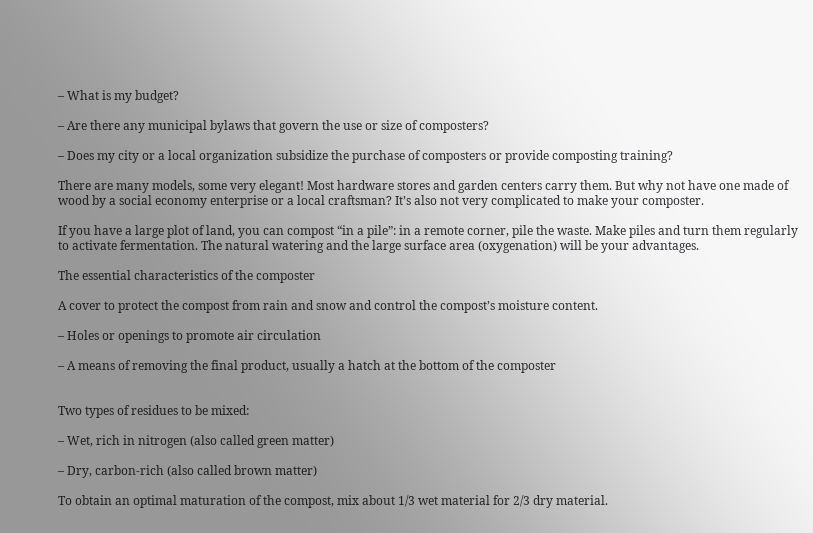– What is my budget?

– Are there any municipal bylaws that govern the use or size of composters?

– Does my city or a local organization subsidize the purchase of composters or provide composting training?

There are many models, some very elegant! Most hardware stores and garden centers carry them. But why not have one made of wood by a social economy enterprise or a local craftsman? It’s also not very complicated to make your composter.

If you have a large plot of land, you can compost “in a pile”: in a remote corner, pile the waste. Make piles and turn them regularly to activate fermentation. The natural watering and the large surface area (oxygenation) will be your advantages.

The essential characteristics of the composter

A cover to protect the compost from rain and snow and control the compost’s moisture content.

– Holes or openings to promote air circulation

– A means of removing the final product, usually a hatch at the bottom of the composter


Two types of residues to be mixed:

– Wet, rich in nitrogen (also called green matter)

– Dry, carbon-rich (also called brown matter)

To obtain an optimal maturation of the compost, mix about 1/3 wet material for 2/3 dry material.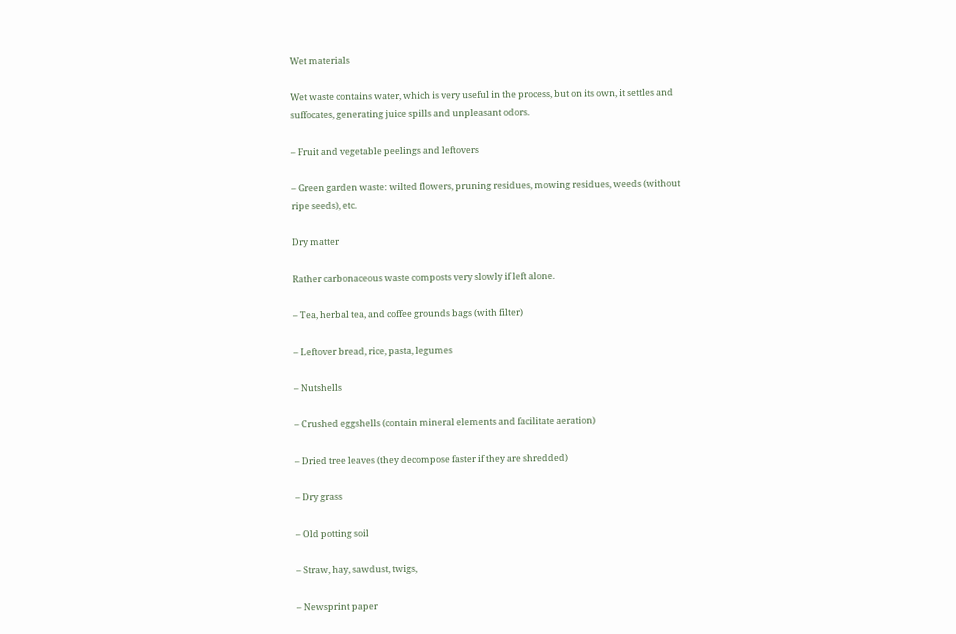Wet materials

Wet waste contains water, which is very useful in the process, but on its own, it settles and suffocates, generating juice spills and unpleasant odors.

– Fruit and vegetable peelings and leftovers

– Green garden waste: wilted flowers, pruning residues, mowing residues, weeds (without ripe seeds), etc.

Dry matter

Rather carbonaceous waste composts very slowly if left alone.

– Tea, herbal tea, and coffee grounds bags (with filter)

– Leftover bread, rice, pasta, legumes

– Nutshells

– Crushed eggshells (contain mineral elements and facilitate aeration)

– Dried tree leaves (they decompose faster if they are shredded)

– Dry grass

– Old potting soil

– Straw, hay, sawdust, twigs,

– Newsprint paper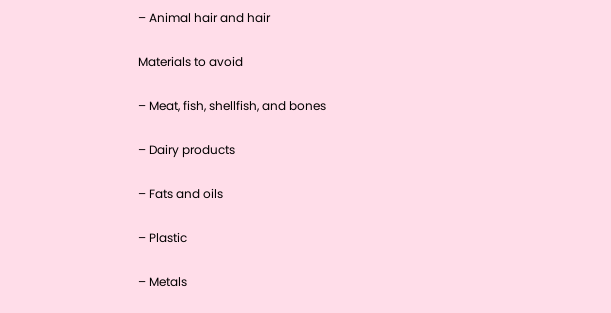– Animal hair and hair

Materials to avoid

– Meat, fish, shellfish, and bones

– Dairy products

– Fats and oils

– Plastic

– Metals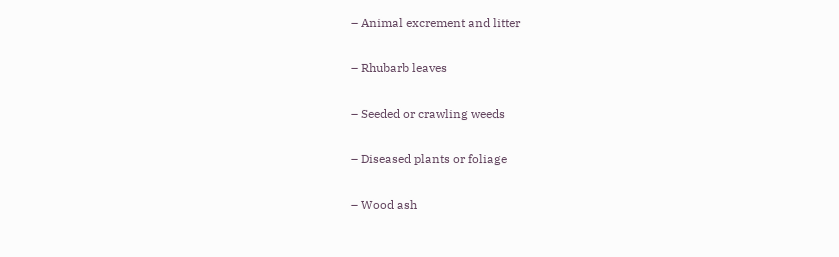– Animal excrement and litter

– Rhubarb leaves

– Seeded or crawling weeds

– Diseased plants or foliage

– Wood ash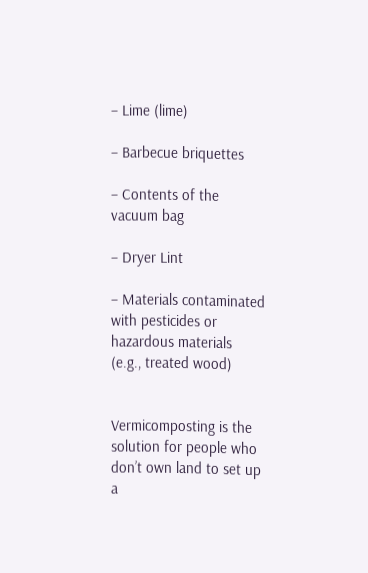– Lime (lime)

– Barbecue briquettes

– Contents of the vacuum bag

– Dryer Lint

– Materials contaminated with pesticides or hazardous materials (e.g., treated wood)


Vermicomposting is the solution for people who don’t own land to set up a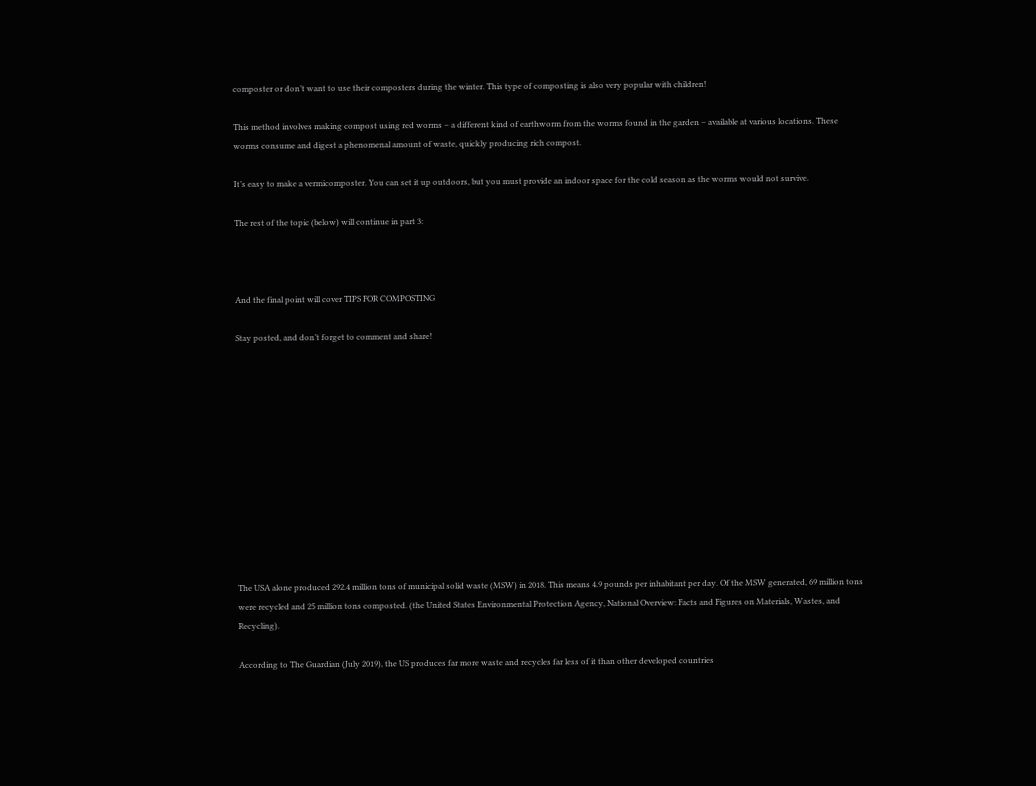composter or don’t want to use their composters during the winter. This type of composting is also very popular with children!

This method involves making compost using red worms – a different kind of earthworm from the worms found in the garden – available at various locations. These worms consume and digest a phenomenal amount of waste, quickly producing rich compost.

It’s easy to make a vermicomposter. You can set it up outdoors, but you must provide an indoor space for the cold season as the worms would not survive.

The rest of the topic (below) will continue in part 3:



And the final point will cover TIPS FOR COMPOSTING

Stay posted, and don’t forget to comment and share!












The USA alone produced 292.4 million tons of municipal solid waste (MSW) in 2018. This means 4.9 pounds per inhabitant per day. Of the MSW generated, 69 million tons were recycled and 25 million tons composted. (the United States Environmental Protection Agency, National Overview: Facts and Figures on Materials, Wastes, and Recycling).

According to The Guardian (July 2019), the US produces far more waste and recycles far less of it than other developed countries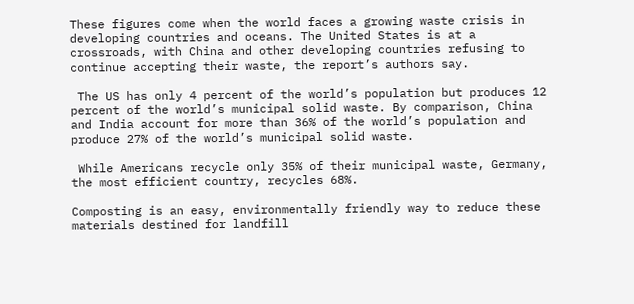These figures come when the world faces a growing waste crisis in developing countries and oceans. The United States is at a crossroads, with China and other developing countries refusing to continue accepting their waste, the report’s authors say.

 The US has only 4 percent of the world’s population but produces 12 percent of the world’s municipal solid waste. By comparison, China and India account for more than 36% of the world’s population and produce 27% of the world’s municipal solid waste.

 While Americans recycle only 35% of their municipal waste, Germany, the most efficient country, recycles 68%.

Composting is an easy, environmentally friendly way to reduce these materials destined for landfill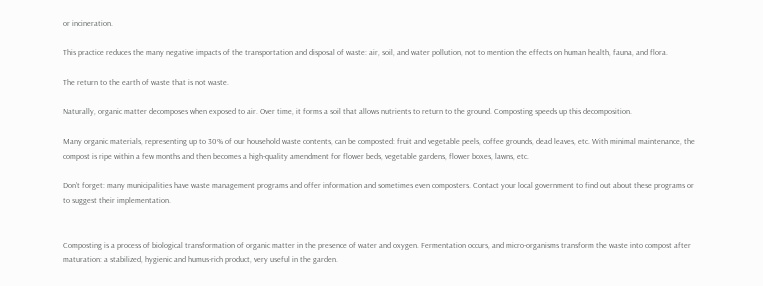or incineration.

This practice reduces the many negative impacts of the transportation and disposal of waste: air, soil, and water pollution, not to mention the effects on human health, fauna, and flora.

The return to the earth of waste that is not waste.

Naturally, organic matter decomposes when exposed to air. Over time, it forms a soil that allows nutrients to return to the ground. Composting speeds up this decomposition.

Many organic materials, representing up to 30% of our household waste contents, can be composted: fruit and vegetable peels, coffee grounds, dead leaves, etc. With minimal maintenance, the compost is ripe within a few months and then becomes a high-quality amendment for flower beds, vegetable gardens, flower boxes, lawns, etc.

Don’t forget: many municipalities have waste management programs and offer information and sometimes even composters. Contact your local government to find out about these programs or to suggest their implementation.


Composting is a process of biological transformation of organic matter in the presence of water and oxygen. Fermentation occurs, and micro-organisms transform the waste into compost after maturation: a stabilized, hygienic and humus-rich product, very useful in the garden.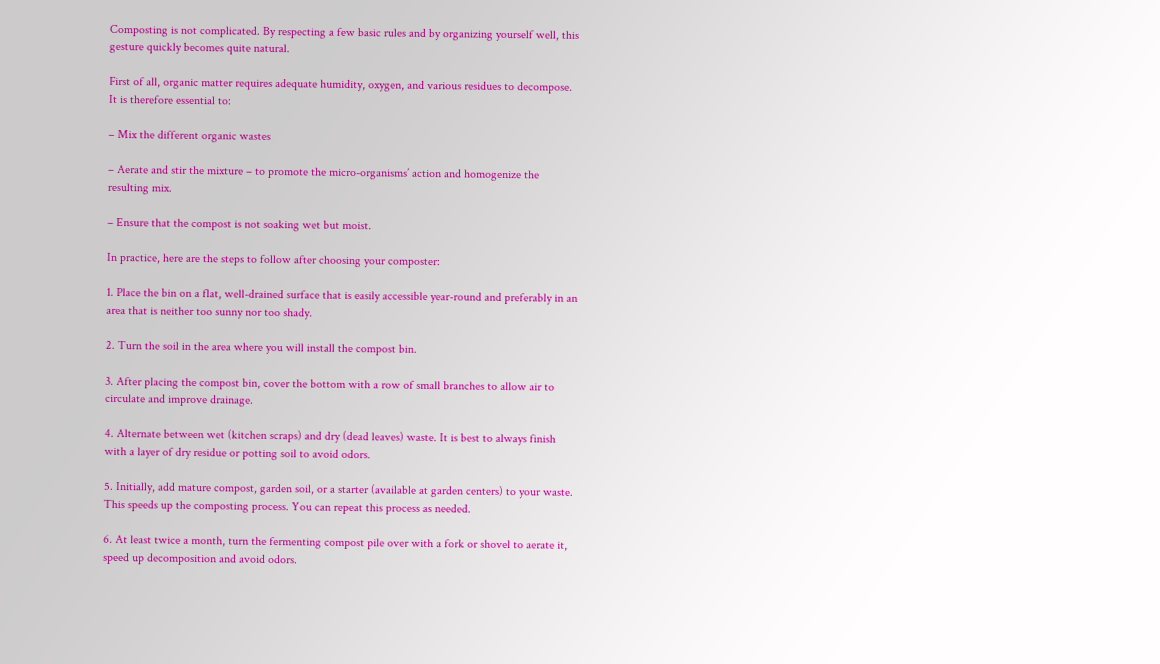Composting is not complicated. By respecting a few basic rules and by organizing yourself well, this gesture quickly becomes quite natural.

First of all, organic matter requires adequate humidity, oxygen, and various residues to decompose. It is therefore essential to:

– Mix the different organic wastes

– Aerate and stir the mixture – to promote the micro-organisms’ action and homogenize the resulting mix.

– Ensure that the compost is not soaking wet but moist.

In practice, here are the steps to follow after choosing your composter:

1. Place the bin on a flat, well-drained surface that is easily accessible year-round and preferably in an area that is neither too sunny nor too shady.

2. Turn the soil in the area where you will install the compost bin.

3. After placing the compost bin, cover the bottom with a row of small branches to allow air to circulate and improve drainage.

4. Alternate between wet (kitchen scraps) and dry (dead leaves) waste. It is best to always finish with a layer of dry residue or potting soil to avoid odors.

5. Initially, add mature compost, garden soil, or a starter (available at garden centers) to your waste. This speeds up the composting process. You can repeat this process as needed.

6. At least twice a month, turn the fermenting compost pile over with a fork or shovel to aerate it, speed up decomposition and avoid odors.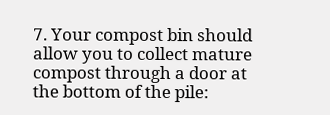7. Your compost bin should allow you to collect mature compost through a door at the bottom of the pile: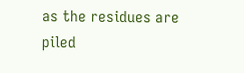as the residues are piled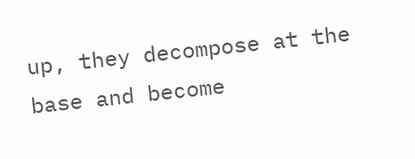up, they decompose at the base and become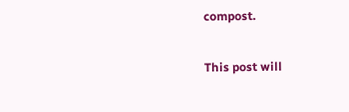compost.

This post will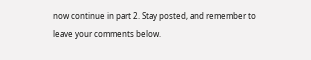now continue in part 2. Stay posted, and remember to leave your comments below.